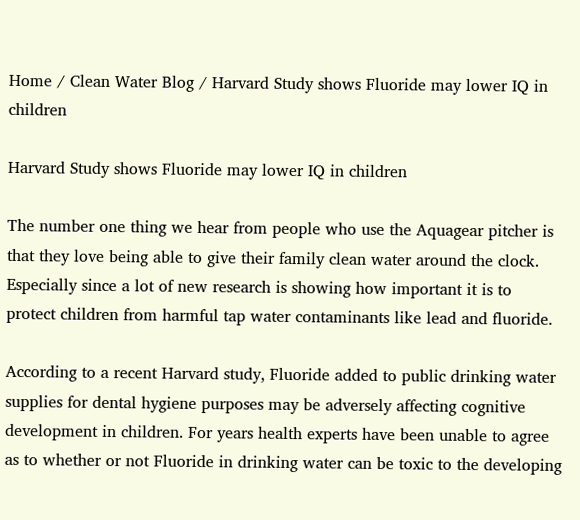Home / Clean Water Blog / Harvard Study shows Fluoride may lower IQ in children

Harvard Study shows Fluoride may lower IQ in children

The number one thing we hear from people who use the Aquagear pitcher is that they love being able to give their family clean water around the clock. Especially since a lot of new research is showing how important it is to protect children from harmful tap water contaminants like lead and fluoride.

According to a recent Harvard study, Fluoride added to public drinking water supplies for dental hygiene purposes may be adversely affecting cognitive development in children. For years health experts have been unable to agree as to whether or not Fluoride in drinking water can be toxic to the developing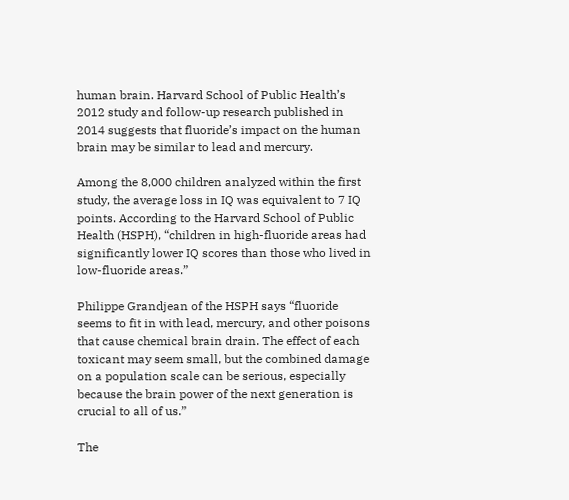human brain. Harvard School of Public Health’s 2012 study and follow-up research published in 2014 suggests that fluoride’s impact on the human brain may be similar to lead and mercury.

Among the 8,000 children analyzed within the first study, the average loss in IQ was equivalent to 7 IQ points. According to the Harvard School of Public Health (HSPH), “children in high-fluoride areas had significantly lower IQ scores than those who lived in low-fluoride areas.”

Philippe Grandjean of the HSPH says “fluoride seems to fit in with lead, mercury, and other poisons that cause chemical brain drain. The effect of each toxicant may seem small, but the combined damage on a population scale can be serious, especially because the brain power of the next generation is crucial to all of us.”

The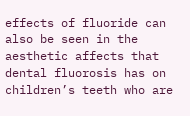effects of fluoride can also be seen in the aesthetic affects that dental fluorosis has on children’s teeth who are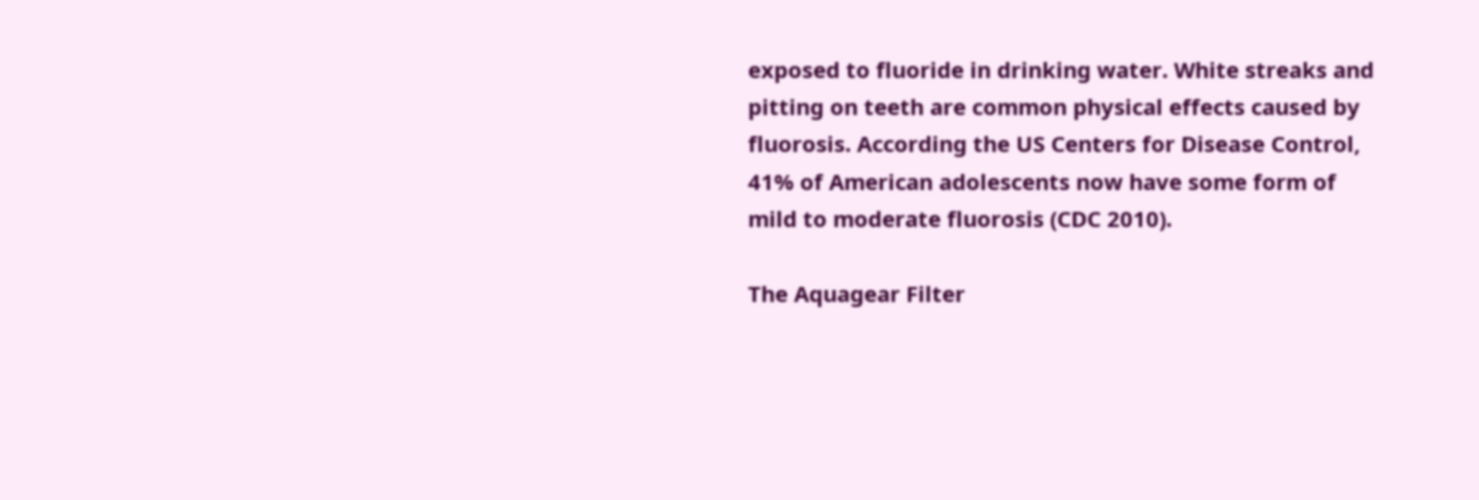exposed to fluoride in drinking water. White streaks and pitting on teeth are common physical effects caused by fluorosis. According the US Centers for Disease Control, 41% of American adolescents now have some form of mild to moderate fluorosis (CDC 2010).

The Aquagear Filter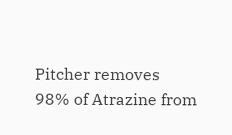Pitcher removes 98% of Atrazine from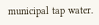municipal tap water.